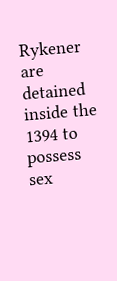Rykener are detained inside the 1394 to possess sex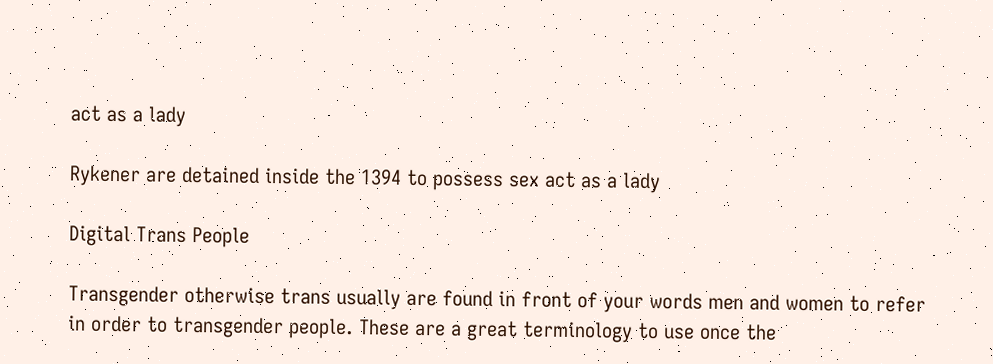act as a lady

Rykener are detained inside the 1394 to possess sex act as a lady

Digital Trans People

Transgender otherwise trans usually are found in front of your words men and women to refer in order to transgender people. These are a great terminology to use once the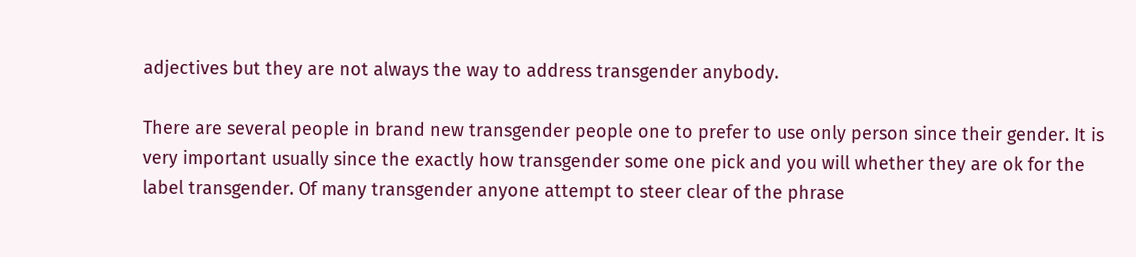adjectives but they are not always the way to address transgender anybody.

There are several people in brand new transgender people one to prefer to use only person since their gender. It is very important usually since the exactly how transgender some one pick and you will whether they are ok for the label transgender. Of many transgender anyone attempt to steer clear of the phrase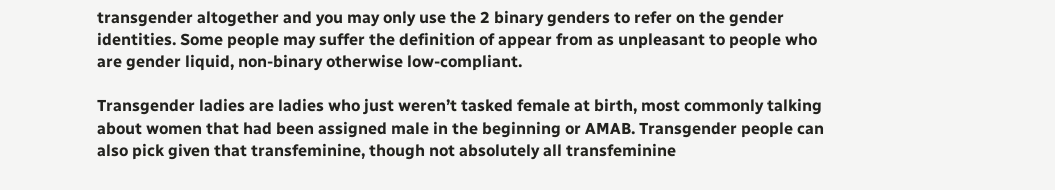transgender altogether and you may only use the 2 binary genders to refer on the gender identities. Some people may suffer the definition of appear from as unpleasant to people who are gender liquid, non-binary otherwise low-compliant.

Transgender ladies are ladies who just weren’t tasked female at birth, most commonly talking about women that had been assigned male in the beginning or AMAB. Transgender people can also pick given that transfeminine, though not absolutely all transfeminine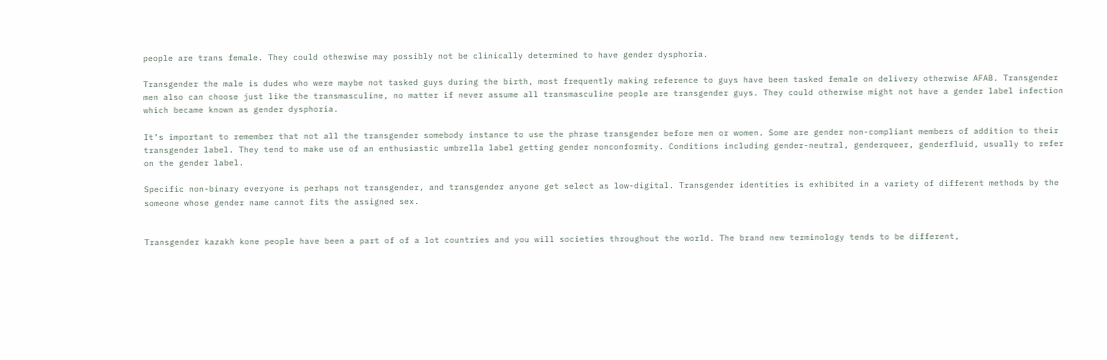people are trans female. They could otherwise may possibly not be clinically determined to have gender dysphoria.

Transgender the male is dudes who were maybe not tasked guys during the birth, most frequently making reference to guys have been tasked female on delivery otherwise AFAB. Transgender men also can choose just like the transmasculine, no matter if never assume all transmasculine people are transgender guys. They could otherwise might not have a gender label infection which became known as gender dysphoria.

It’s important to remember that not all the transgender somebody instance to use the phrase transgender before men or women. Some are gender non-compliant members of addition to their transgender label. They tend to make use of an enthusiastic umbrella label getting gender nonconformity. Conditions including gender-neutral, genderqueer, genderfluid, usually to refer on the gender label.

Specific non-binary everyone is perhaps not transgender, and transgender anyone get select as low-digital. Transgender identities is exhibited in a variety of different methods by the someone whose gender name cannot fits the assigned sex.


Transgender kazakh kone people have been a part of of a lot countries and you will societies throughout the world. The brand new terminology tends to be different,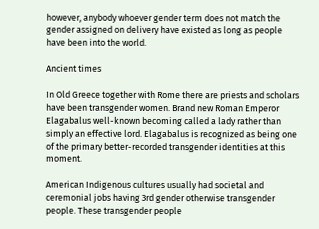however, anybody whoever gender term does not match the gender assigned on delivery have existed as long as people have been into the world.

Ancient times

In Old Greece together with Rome there are priests and scholars have been transgender women. Brand new Roman Emperor Elagabalus well-known becoming called a lady rather than simply an effective lord. Elagabalus is recognized as being one of the primary better-recorded transgender identities at this moment.

American Indigenous cultures usually had societal and ceremonial jobs having 3rd gender otherwise transgender people. These transgender people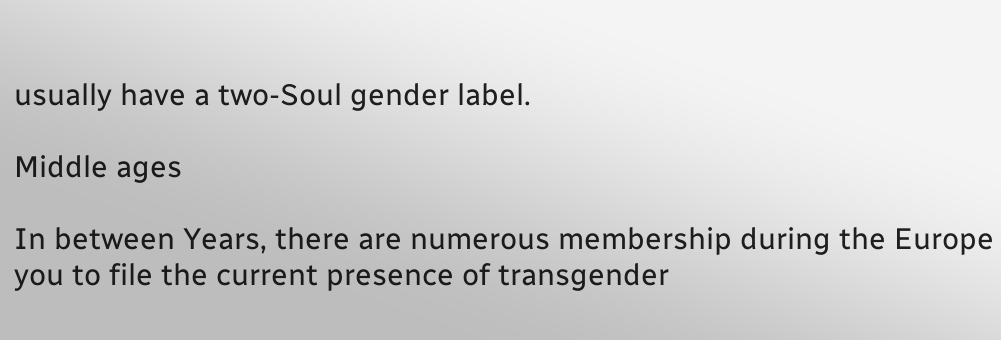usually have a two-Soul gender label.

Middle ages

In between Years, there are numerous membership during the Europe you to file the current presence of transgender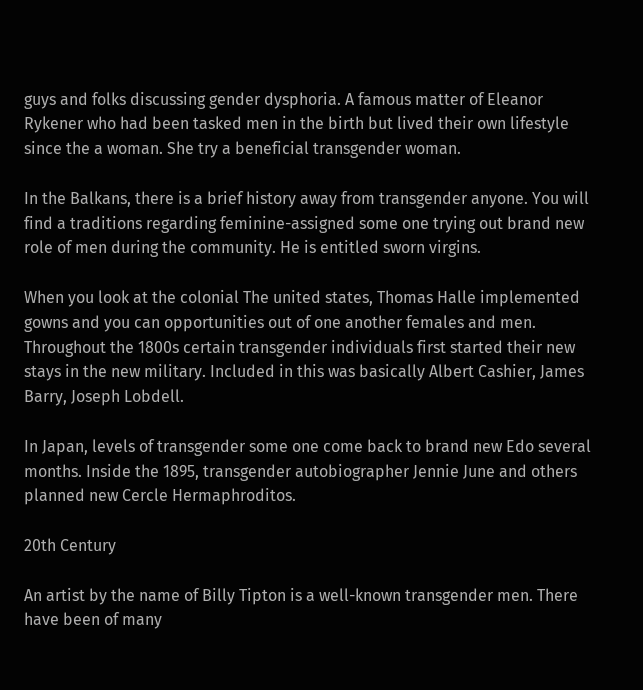guys and folks discussing gender dysphoria. A famous matter of Eleanor Rykener who had been tasked men in the birth but lived their own lifestyle since the a woman. She try a beneficial transgender woman.

In the Balkans, there is a brief history away from transgender anyone. You will find a traditions regarding feminine-assigned some one trying out brand new role of men during the community. He is entitled sworn virgins.

When you look at the colonial The united states, Thomas Halle implemented gowns and you can opportunities out of one another females and men. Throughout the 1800s certain transgender individuals first started their new stays in the new military. Included in this was basically Albert Cashier, James Barry, Joseph Lobdell.

In Japan, levels of transgender some one come back to brand new Edo several months. Inside the 1895, transgender autobiographer Jennie June and others planned new Cercle Hermaphroditos.

20th Century

An artist by the name of Billy Tipton is a well-known transgender men. There have been of many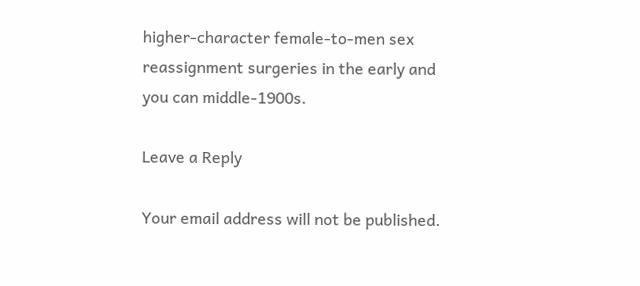higher-character female-to-men sex reassignment surgeries in the early and you can middle-1900s.

Leave a Reply

Your email address will not be published.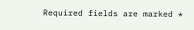Required fields are marked *